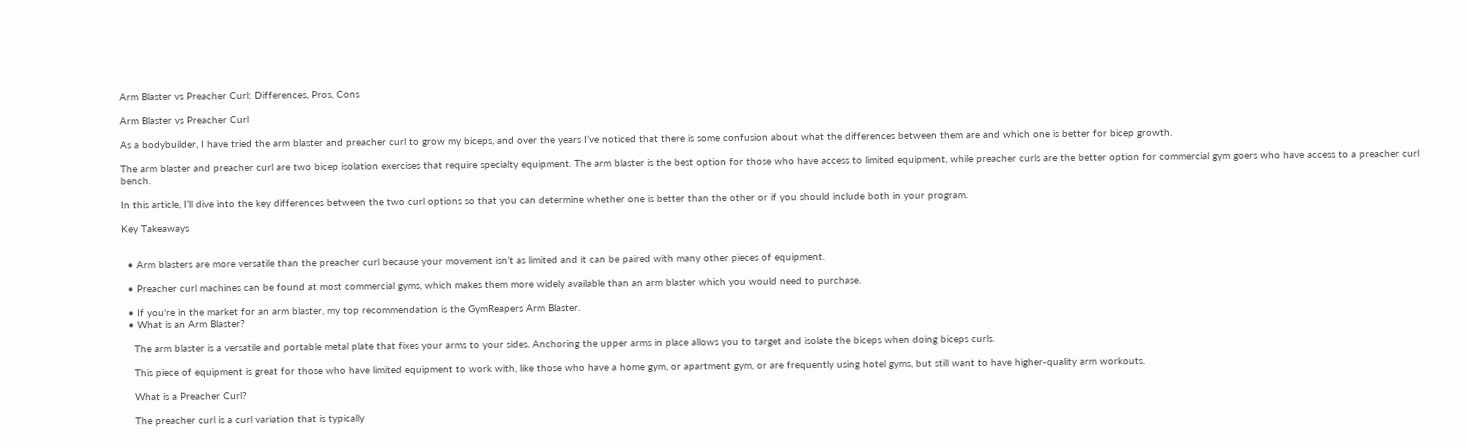Arm Blaster vs Preacher Curl: Differences, Pros, Cons

Arm Blaster vs Preacher Curl

As a bodybuilder, I have tried the arm blaster and preacher curl to grow my biceps, and over the years I’ve noticed that there is some confusion about what the differences between them are and which one is better for bicep growth.

The arm blaster and preacher curl are two bicep isolation exercises that require specialty equipment. The arm blaster is the best option for those who have access to limited equipment, while preacher curls are the better option for commercial gym goers who have access to a preacher curl bench.

In this article, I’ll dive into the key differences between the two curl options so that you can determine whether one is better than the other or if you should include both in your program.

Key Takeaways


  • Arm blasters are more versatile than the preacher curl because your movement isn’t as limited and it can be paired with many other pieces of equipment.

  • Preacher curl machines can be found at most commercial gyms, which makes them more widely available than an arm blaster which you would need to purchase.

  • If you're in the market for an arm blaster, my top recommendation is the GymReapers Arm Blaster.
  • What is an Arm Blaster?

    The arm blaster is a versatile and portable metal plate that fixes your arms to your sides. Anchoring the upper arms in place allows you to target and isolate the biceps when doing biceps curls.

    This piece of equipment is great for those who have limited equipment to work with, like those who have a home gym, or apartment gym, or are frequently using hotel gyms, but still want to have higher-quality arm workouts.

    What is a Preacher Curl?

    The preacher curl is a curl variation that is typically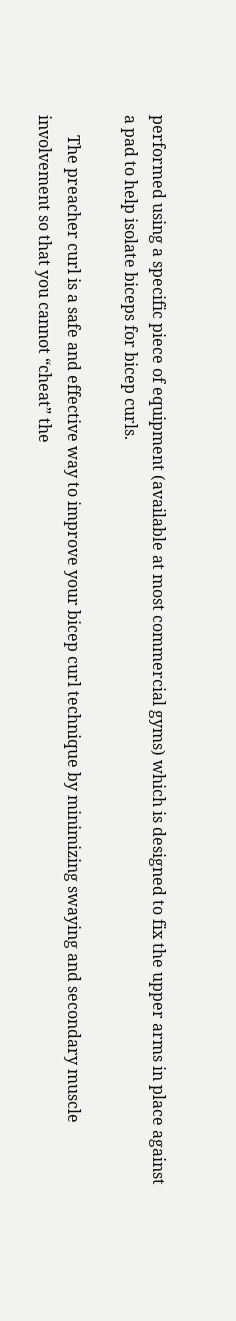performed using a specific piece of equipment (available at most commercial gyms) which is designed to fix the upper arms in place against a pad to help isolate biceps for bicep curls.

     The preacher curl is a safe and effective way to improve your bicep curl technique by minimizing swaying and secondary muscle involvement so that you cannot “cheat” the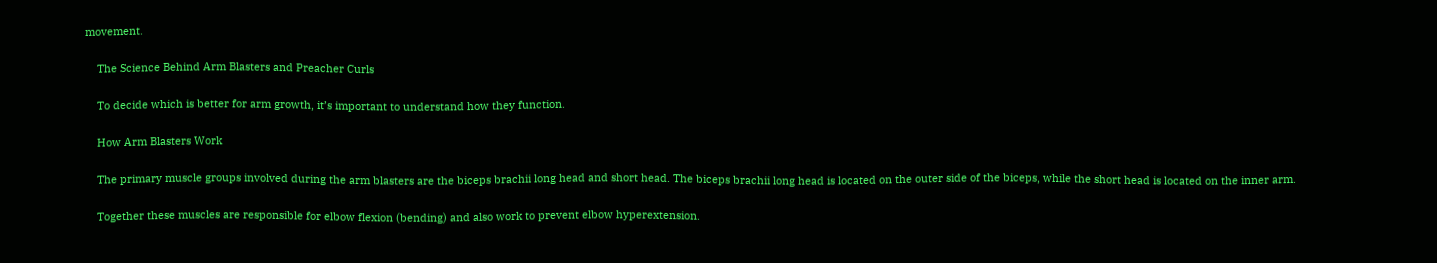movement.

    The Science Behind Arm Blasters and Preacher Curls

    To decide which is better for arm growth, it’s important to understand how they function.

    How Arm Blasters Work

    The primary muscle groups involved during the arm blasters are the biceps brachii long head and short head. The biceps brachii long head is located on the outer side of the biceps, while the short head is located on the inner arm.

    Together these muscles are responsible for elbow flexion (bending) and also work to prevent elbow hyperextension.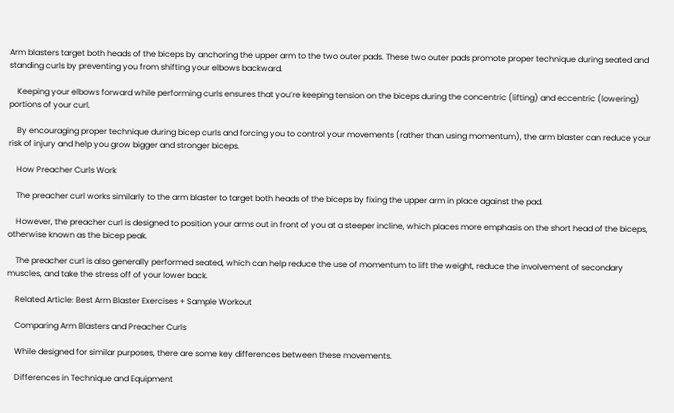Arm blasters target both heads of the biceps by anchoring the upper arm to the two outer pads. These two outer pads promote proper technique during seated and standing curls by preventing you from shifting your elbows backward.

    Keeping your elbows forward while performing curls ensures that you’re keeping tension on the biceps during the concentric (lifting) and eccentric (lowering) portions of your curl.

    By encouraging proper technique during bicep curls and forcing you to control your movements (rather than using momentum), the arm blaster can reduce your risk of injury and help you grow bigger and stronger biceps.

    How Preacher Curls Work

    The preacher curl works similarly to the arm blaster to target both heads of the biceps by fixing the upper arm in place against the pad.

    However, the preacher curl is designed to position your arms out in front of you at a steeper incline, which places more emphasis on the short head of the biceps, otherwise known as the bicep peak.

    The preacher curl is also generally performed seated, which can help reduce the use of momentum to lift the weight, reduce the involvement of secondary muscles, and take the stress off of your lower back.

    Related Article: Best Arm Blaster Exercises + Sample Workout

    Comparing Arm Blasters and Preacher Curls

    While designed for similar purposes, there are some key differences between these movements.

    Differences in Technique and Equipment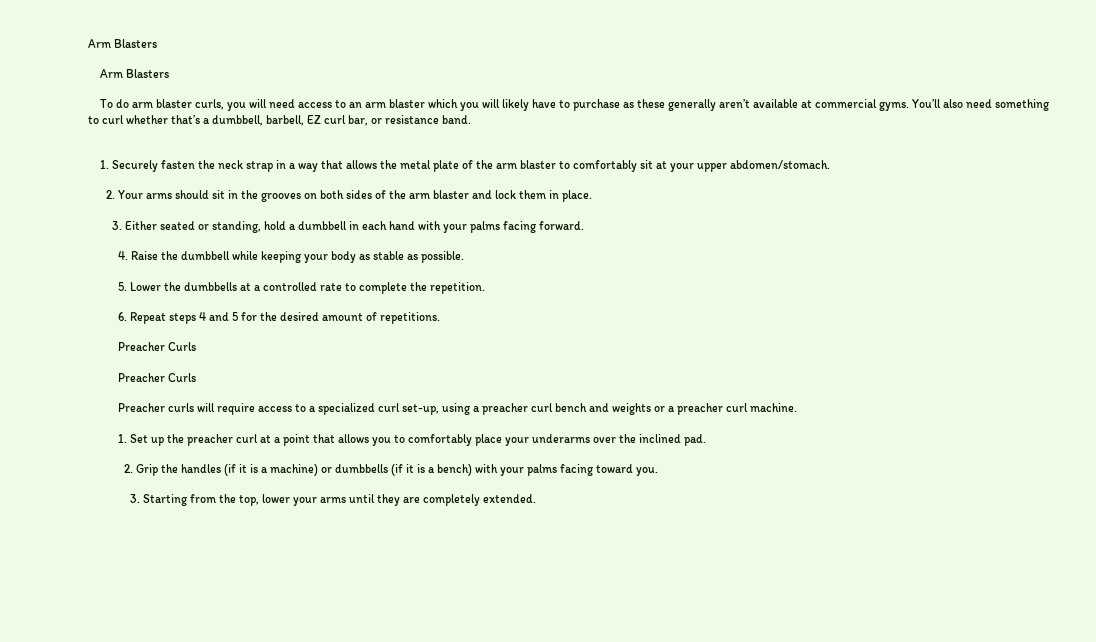Arm Blasters

    Arm Blasters

    To do arm blaster curls, you will need access to an arm blaster which you will likely have to purchase as these generally aren’t available at commercial gyms. You’ll also need something to curl whether that’s a dumbbell, barbell, EZ curl bar, or resistance band.


    1. Securely fasten the neck strap in a way that allows the metal plate of the arm blaster to comfortably sit at your upper abdomen/stomach.

      2. Your arms should sit in the grooves on both sides of the arm blaster and lock them in place.

        3. Either seated or standing, hold a dumbbell in each hand with your palms facing forward.

          4. Raise the dumbbell while keeping your body as stable as possible.

          5. Lower the dumbbells at a controlled rate to complete the repetition.

          6. Repeat steps 4 and 5 for the desired amount of repetitions.

          Preacher Curls

          Preacher Curls

          Preacher curls will require access to a specialized curl set-up, using a preacher curl bench and weights or a preacher curl machine.

          1. Set up the preacher curl at a point that allows you to comfortably place your underarms over the inclined pad.

            2. Grip the handles (if it is a machine) or dumbbells (if it is a bench) with your palms facing toward you.

              3. Starting from the top, lower your arms until they are completely extended.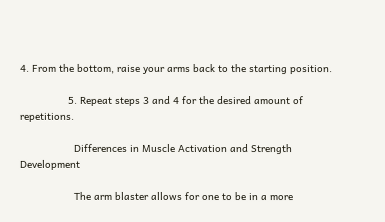4. From the bottom, raise your arms back to the starting position.

                5. Repeat steps 3 and 4 for the desired amount of repetitions.

                  Differences in Muscle Activation and Strength Development

                  The arm blaster allows for one to be in a more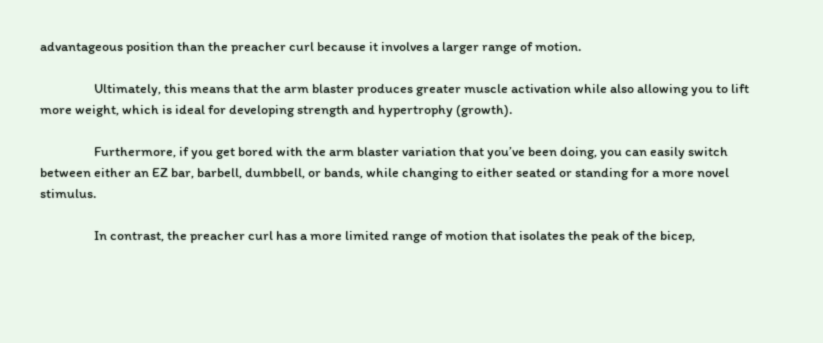advantageous position than the preacher curl because it involves a larger range of motion.

                  Ultimately, this means that the arm blaster produces greater muscle activation while also allowing you to lift more weight, which is ideal for developing strength and hypertrophy (growth).

                  Furthermore, if you get bored with the arm blaster variation that you’ve been doing, you can easily switch between either an EZ bar, barbell, dumbbell, or bands, while changing to either seated or standing for a more novel stimulus.

                  In contrast, the preacher curl has a more limited range of motion that isolates the peak of the bicep,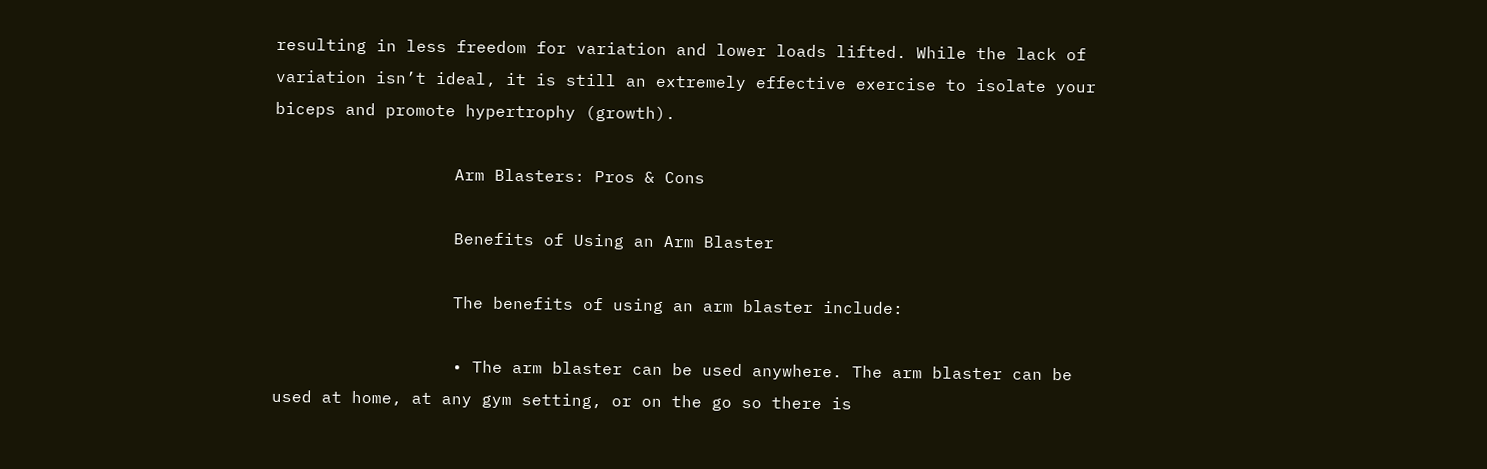resulting in less freedom for variation and lower loads lifted. While the lack of variation isn’t ideal, it is still an extremely effective exercise to isolate your biceps and promote hypertrophy (growth).

                  Arm Blasters: Pros & Cons

                  Benefits of Using an Arm Blaster

                  The benefits of using an arm blaster include:

                  • The arm blaster can be used anywhere. The arm blaster can be used at home, at any gym setting, or on the go so there is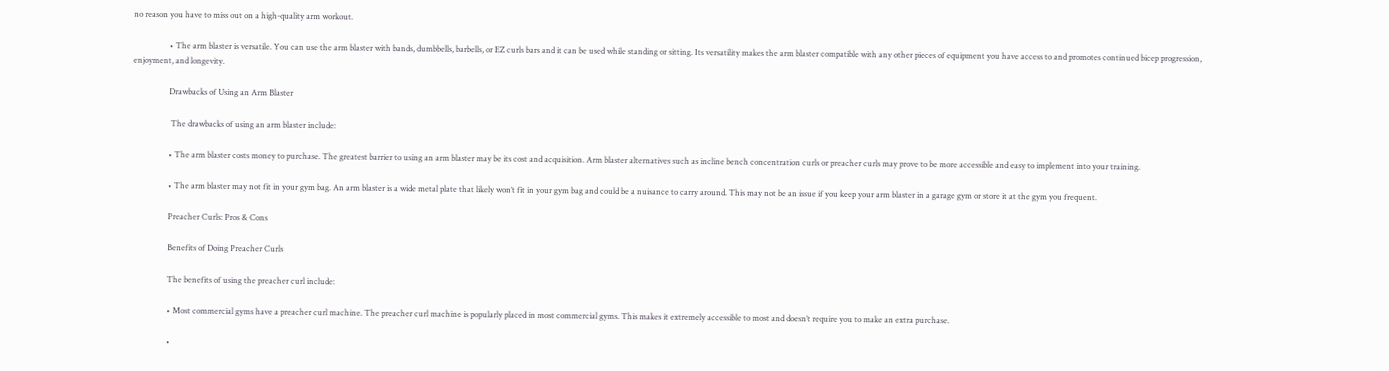no reason you have to miss out on a high-quality arm workout.

                  • The arm blaster is versatile. You can use the arm blaster with bands, dumbbells, barbells, or EZ curls bars and it can be used while standing or sitting. Its versatility makes the arm blaster compatible with any other pieces of equipment you have access to and promotes continued bicep progression, enjoyment, and longevity.

                  Drawbacks of Using an Arm Blaster

                   The drawbacks of using an arm blaster include:

                  • The arm blaster costs money to purchase. The greatest barrier to using an arm blaster may be its cost and acquisition. Arm blaster alternatives such as incline bench concentration curls or preacher curls may prove to be more accessible and easy to implement into your training.

                  • The arm blaster may not fit in your gym bag. An arm blaster is a wide metal plate that likely won’t fit in your gym bag and could be a nuisance to carry around. This may not be an issue if you keep your arm blaster in a garage gym or store it at the gym you frequent.

                  Preacher Curls: Pros & Cons

                  Benefits of Doing Preacher Curls

                  The benefits of using the preacher curl include:

                  • Most commercial gyms have a preacher curl machine. The preacher curl machine is popularly placed in most commercial gyms. This makes it extremely accessible to most and doesn’t require you to make an extra purchase.

                  •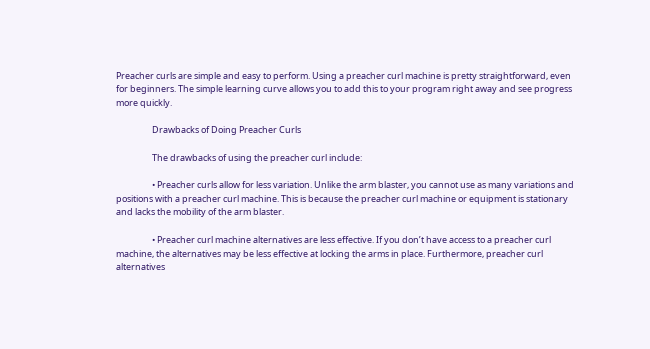Preacher curls are simple and easy to perform. Using a preacher curl machine is pretty straightforward, even for beginners. The simple learning curve allows you to add this to your program right away and see progress more quickly.

                  Drawbacks of Doing Preacher Curls

                  The drawbacks of using the preacher curl include:

                  • Preacher curls allow for less variation. Unlike the arm blaster, you cannot use as many variations and positions with a preacher curl machine. This is because the preacher curl machine or equipment is stationary and lacks the mobility of the arm blaster.

                  • Preacher curl machine alternatives are less effective. If you don’t have access to a preacher curl machine, the alternatives may be less effective at locking the arms in place. Furthermore, preacher curl alternatives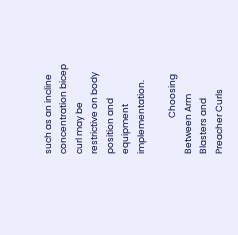such as an incline concentration bicep curl may be restrictive on body position and equipment implementation.

                  Choosing Between Arm Blasters and Preacher Curls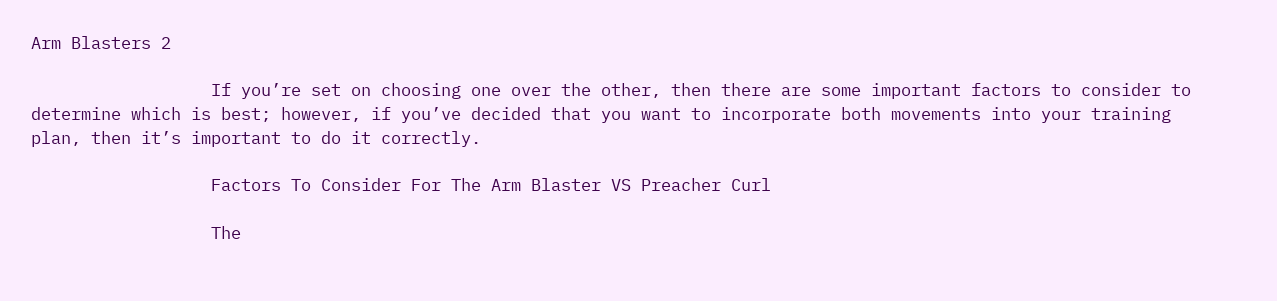Arm Blasters 2

                  If you’re set on choosing one over the other, then there are some important factors to consider to determine which is best; however, if you’ve decided that you want to incorporate both movements into your training plan, then it’s important to do it correctly.

                  Factors To Consider For The Arm Blaster VS Preacher Curl

                  The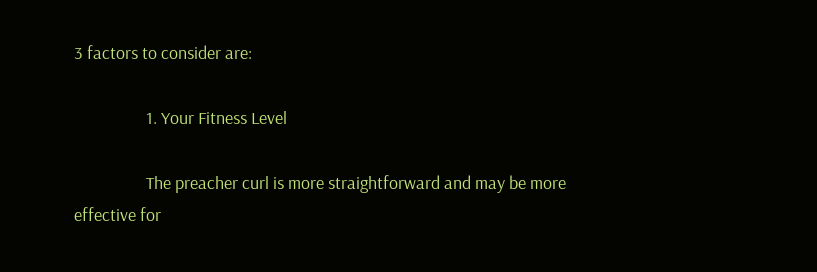3 factors to consider are:

                  1. Your Fitness Level

                  The preacher curl is more straightforward and may be more effective for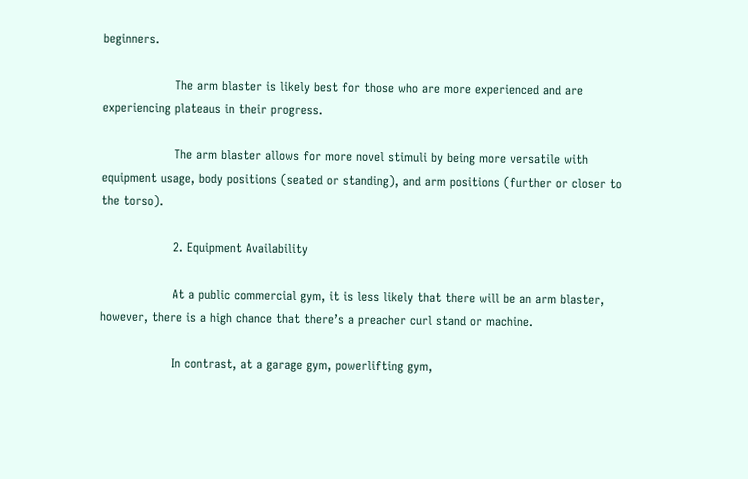beginners.

                  The arm blaster is likely best for those who are more experienced and are experiencing plateaus in their progress.

                  The arm blaster allows for more novel stimuli by being more versatile with equipment usage, body positions (seated or standing), and arm positions (further or closer to the torso).

                  2. Equipment Availability

                  At a public commercial gym, it is less likely that there will be an arm blaster, however, there is a high chance that there’s a preacher curl stand or machine.

                  In contrast, at a garage gym, powerlifting gym,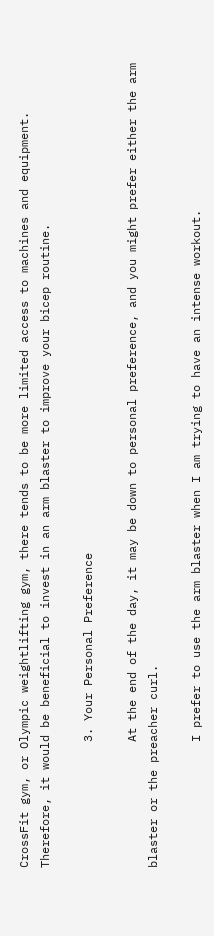CrossFit gym, or Olympic weightlifting gym, there tends to be more limited access to machines and equipment. Therefore, it would be beneficial to invest in an arm blaster to improve your bicep routine.

                  3. Your Personal Preference

                  At the end of the day, it may be down to personal preference, and you might prefer either the arm blaster or the preacher curl.

                  I prefer to use the arm blaster when I am trying to have an intense workout.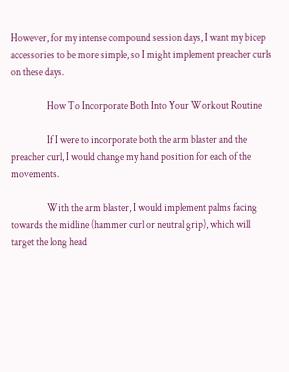However, for my intense compound session days, I want my bicep accessories to be more simple, so I might implement preacher curls on these days.

                  How To Incorporate Both Into Your Workout Routine

                  If I were to incorporate both the arm blaster and the preacher curl, I would change my hand position for each of the movements.

                  With the arm blaster, I would implement palms facing towards the midline (hammer curl or neutral grip), which will target the long head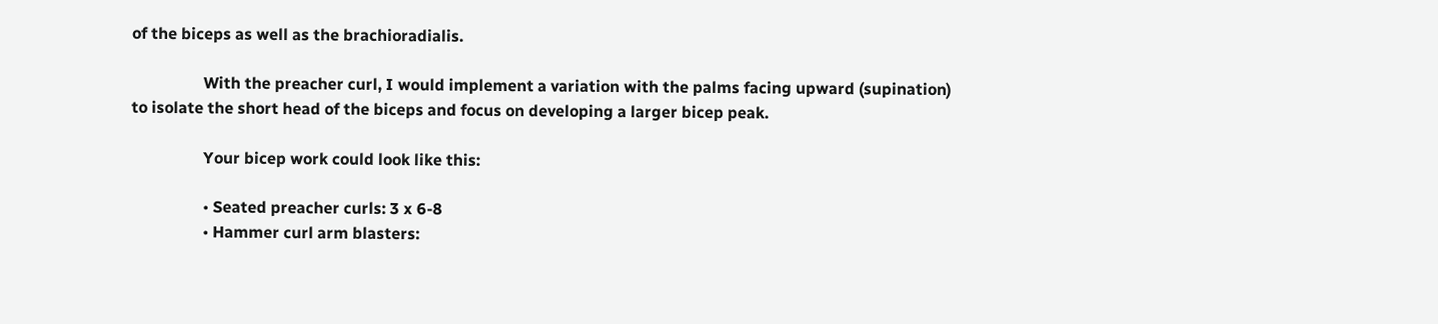of the biceps as well as the brachioradialis.

                  With the preacher curl, I would implement a variation with the palms facing upward (supination) to isolate the short head of the biceps and focus on developing a larger bicep peak.

                  Your bicep work could look like this:

                  • Seated preacher curls: 3 x 6-8
                  • Hammer curl arm blasters: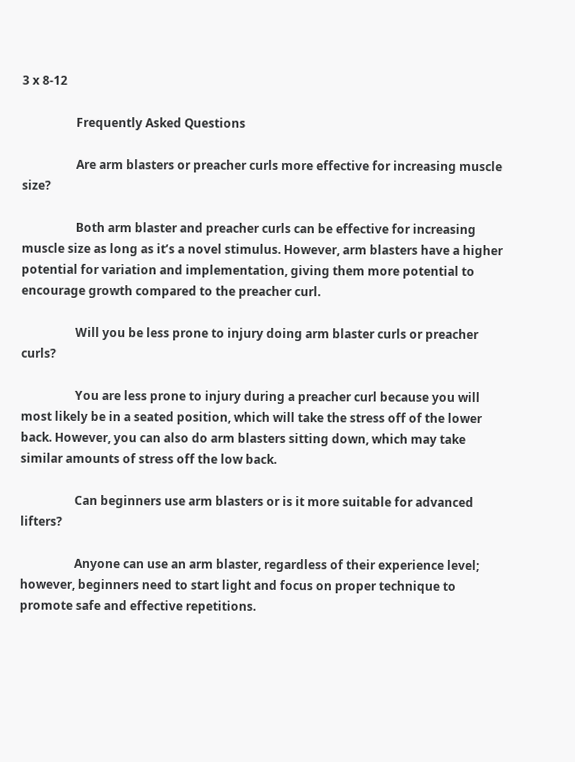3 x 8-12

                  Frequently Asked Questions

                  Are arm blasters or preacher curls more effective for increasing muscle size?

                  Both arm blaster and preacher curls can be effective for increasing muscle size as long as it’s a novel stimulus. However, arm blasters have a higher potential for variation and implementation, giving them more potential to encourage growth compared to the preacher curl.

                  Will you be less prone to injury doing arm blaster curls or preacher curls?

                  You are less prone to injury during a preacher curl because you will most likely be in a seated position, which will take the stress off of the lower back. However, you can also do arm blasters sitting down, which may take similar amounts of stress off the low back.

                  Can beginners use arm blasters or is it more suitable for advanced lifters?

                  Anyone can use an arm blaster, regardless of their experience level; however, beginners need to start light and focus on proper technique to promote safe and effective repetitions.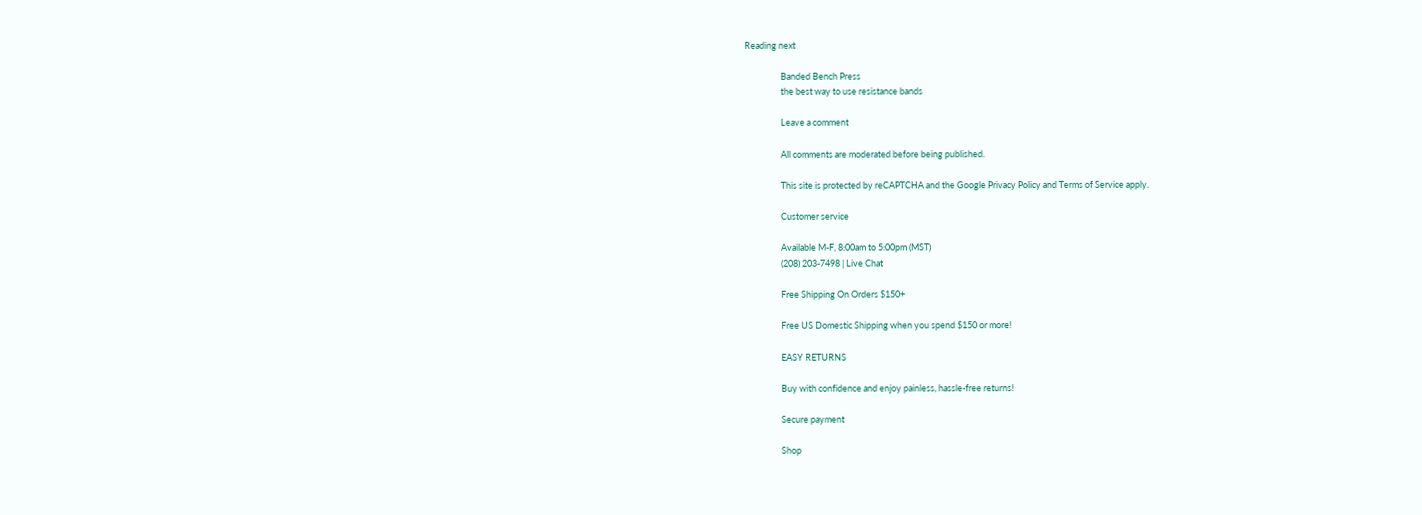Reading next

                  Banded Bench Press
                  the best way to use resistance bands

                  Leave a comment

                  All comments are moderated before being published.

                  This site is protected by reCAPTCHA and the Google Privacy Policy and Terms of Service apply.

                  Customer service

                  Available M-F, 8:00am to 5:00pm (MST)
                  (208) 203-7498 | Live Chat

                  Free Shipping On Orders $150+

                  Free US Domestic Shipping when you spend $150 or more!

                  EASY RETURNS

                  Buy with confidence and enjoy painless, hassle-free returns!

                  Secure payment

                  Shop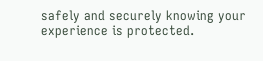safely and securely knowing your experience is protected.